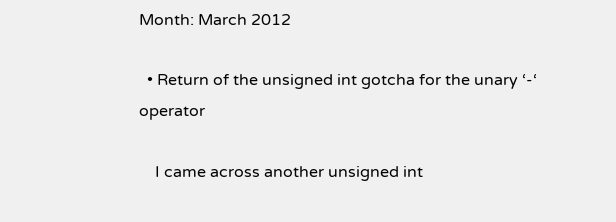Month: March 2012

  • Return of the unsigned int gotcha for the unary ‘-‘ operator

    I came across another unsigned int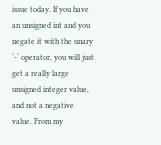issue today. If you have an unsigned int and you negate it with the unary ‘-‘ operator, you will just get a really large unsigned integer value, and not a negative value. From my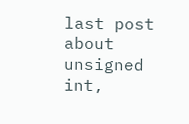last post about unsigned int,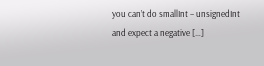you can’t do smallInt – unsignedInt and expect a negative […]